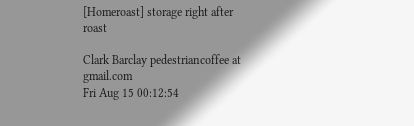[Homeroast] storage right after roast

Clark Barclay pedestriancoffee at gmail.com
Fri Aug 15 00:12:54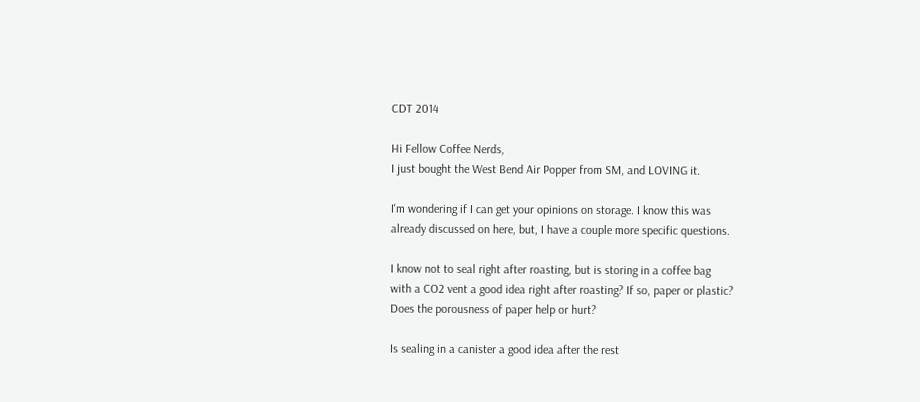CDT 2014

Hi Fellow Coffee Nerds,
I just bought the West Bend Air Popper from SM, and LOVING it.

I'm wondering if I can get your opinions on storage. I know this was
already discussed on here, but, I have a couple more specific questions.

I know not to seal right after roasting, but is storing in a coffee bag
with a CO2 vent a good idea right after roasting? If so, paper or plastic?
Does the porousness of paper help or hurt?

Is sealing in a canister a good idea after the rest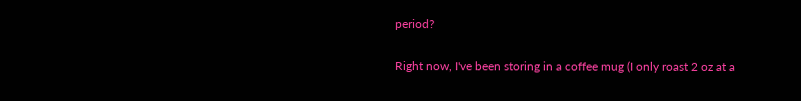period?

Right now, I've been storing in a coffee mug (I only roast 2 oz at a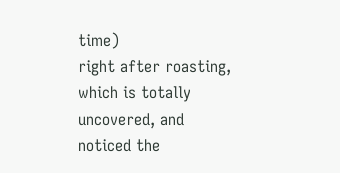time)
right after roasting, which is totally uncovered, and noticed the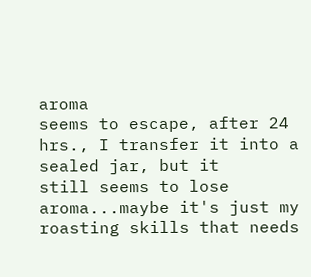aroma
seems to escape, after 24 hrs., I transfer it into a sealed jar, but it
still seems to lose aroma...maybe it's just my roasting skills that needs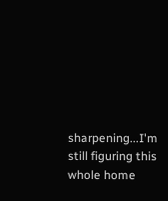sharpening...I'm still figuring this whole home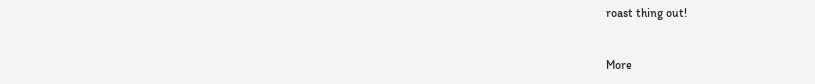roast thing out!


More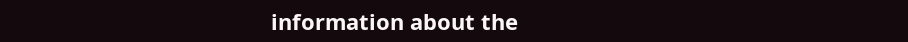information about the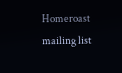Homeroast mailing list